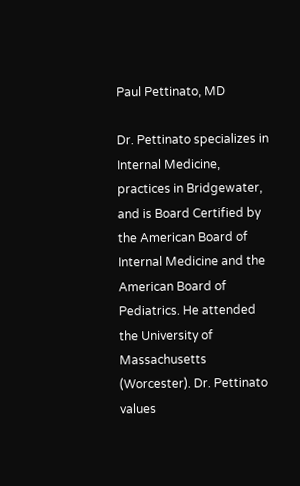Paul Pettinato, MD

Dr. Pettinato specializes in Internal Medicine, practices in Bridgewater, and is Board Certified by the American Board of Internal Medicine and the American Board of Pediatrics. He attended the University of Massachusetts (Worcester). Dr. Pettinato values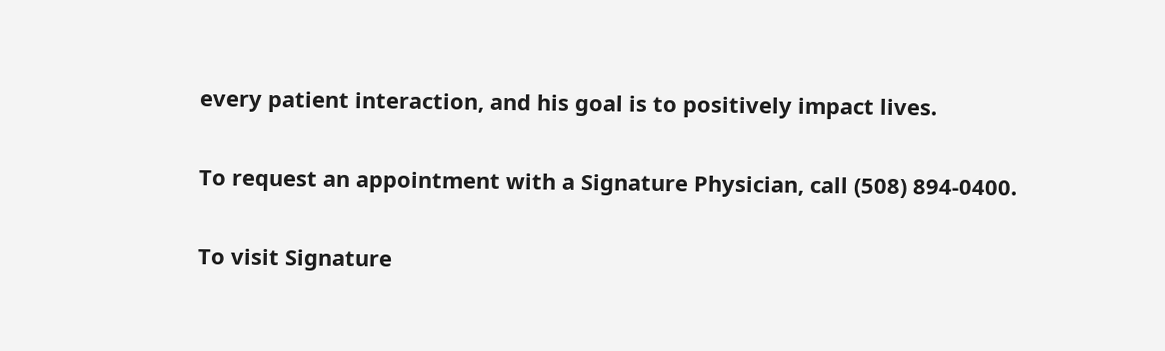every patient interaction, and his goal is to positively impact lives.

To request an appointment with a Signature Physician, call (508) 894-0400.

To visit Signature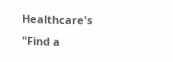Healthcare's "Find a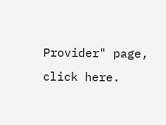Provider" page, click here.